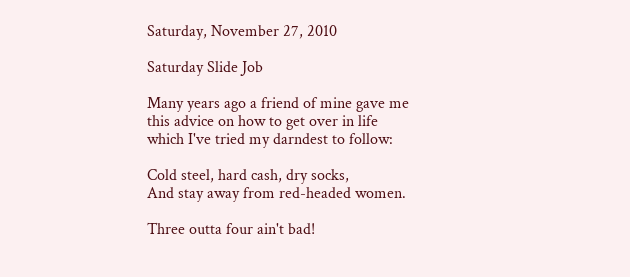Saturday, November 27, 2010

Saturday Slide Job

Many years ago a friend of mine gave me this advice on how to get over in life which I've tried my darndest to follow:

Cold steel, hard cash, dry socks,
And stay away from red-headed women.

Three outta four ain't bad!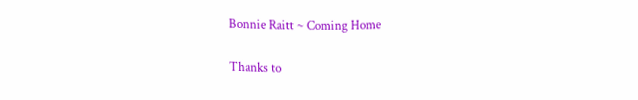Bonnie Raitt ~ Coming Home

Thanks to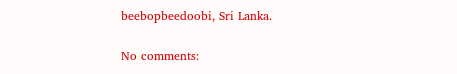beebopbeedoobi, Sri Lanka.

No comments: